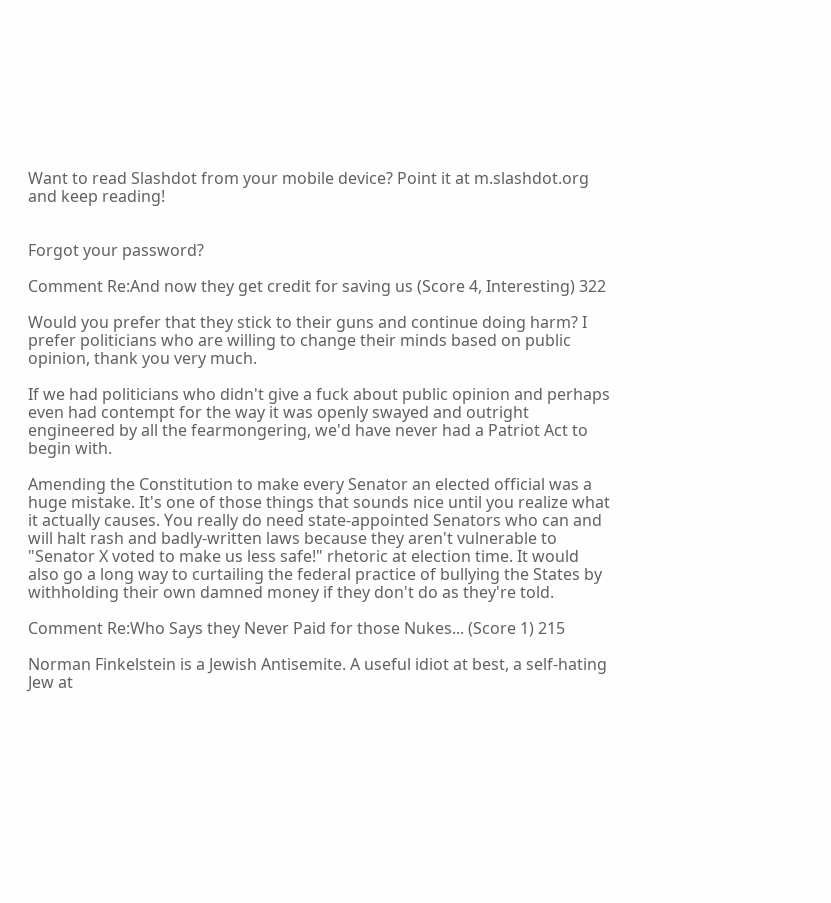Want to read Slashdot from your mobile device? Point it at m.slashdot.org and keep reading!


Forgot your password?

Comment Re:And now they get credit for saving us (Score 4, Interesting) 322

Would you prefer that they stick to their guns and continue doing harm? I prefer politicians who are willing to change their minds based on public opinion, thank you very much.

If we had politicians who didn't give a fuck about public opinion and perhaps even had contempt for the way it was openly swayed and outright engineered by all the fearmongering, we'd have never had a Patriot Act to begin with.

Amending the Constitution to make every Senator an elected official was a huge mistake. It's one of those things that sounds nice until you realize what it actually causes. You really do need state-appointed Senators who can and will halt rash and badly-written laws because they aren't vulnerable to "Senator X voted to make us less safe!" rhetoric at election time. It would also go a long way to curtailing the federal practice of bullying the States by withholding their own damned money if they don't do as they're told.

Comment Re:Who Says they Never Paid for those Nukes... (Score 1) 215

Norman Finkelstein is a Jewish Antisemite. A useful idiot at best, a self-hating Jew at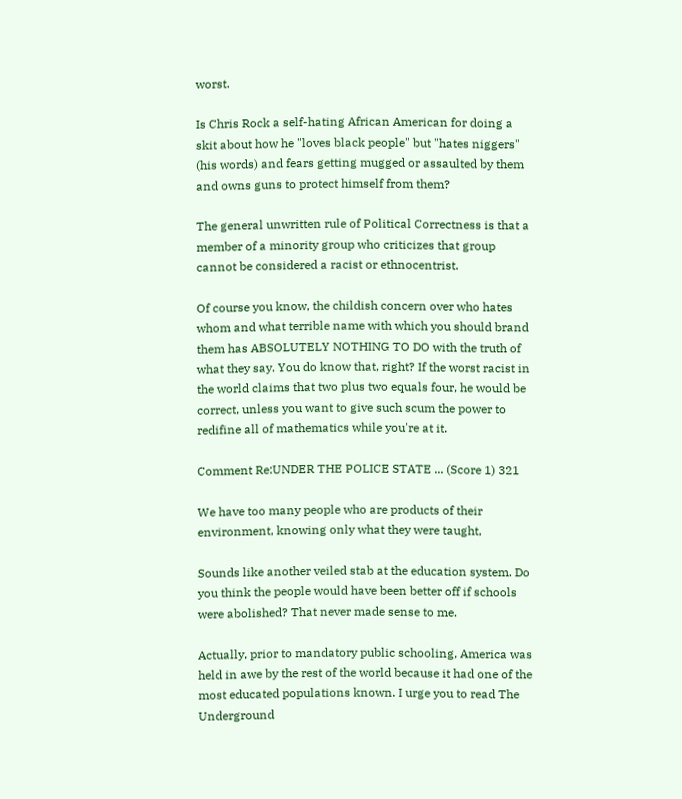worst.

Is Chris Rock a self-hating African American for doing a skit about how he "loves black people" but "hates niggers" (his words) and fears getting mugged or assaulted by them and owns guns to protect himself from them?

The general unwritten rule of Political Correctness is that a member of a minority group who criticizes that group cannot be considered a racist or ethnocentrist.

Of course you know, the childish concern over who hates whom and what terrible name with which you should brand them has ABSOLUTELY NOTHING TO DO with the truth of what they say. You do know that, right? If the worst racist in the world claims that two plus two equals four, he would be correct, unless you want to give such scum the power to redifine all of mathematics while you're at it.

Comment Re:UNDER THE POLICE STATE ... (Score 1) 321

We have too many people who are products of their environment, knowing only what they were taught,

Sounds like another veiled stab at the education system. Do you think the people would have been better off if schools were abolished? That never made sense to me.

Actually, prior to mandatory public schooling, America was held in awe by the rest of the world because it had one of the most educated populations known. I urge you to read The Underground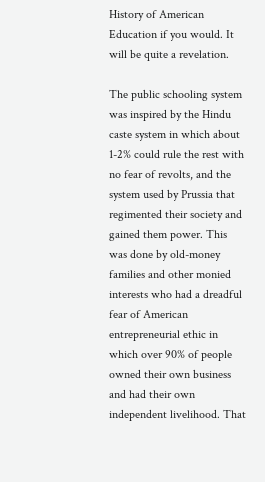History of American Education if you would. It will be quite a revelation.

The public schooling system was inspired by the Hindu caste system in which about 1-2% could rule the rest with no fear of revolts, and the system used by Prussia that regimented their society and gained them power. This was done by old-money families and other monied interests who had a dreadful fear of American entrepreneurial ethic in which over 90% of people owned their own business and had their own independent livelihood. That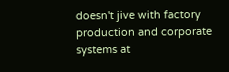doesn't jive with factory production and corporate systems at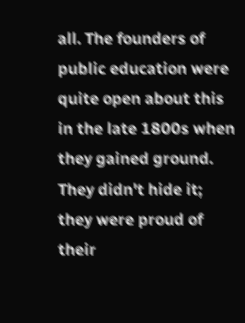all. The founders of public education were quite open about this in the late 1800s when they gained ground. They didn't hide it; they were proud of their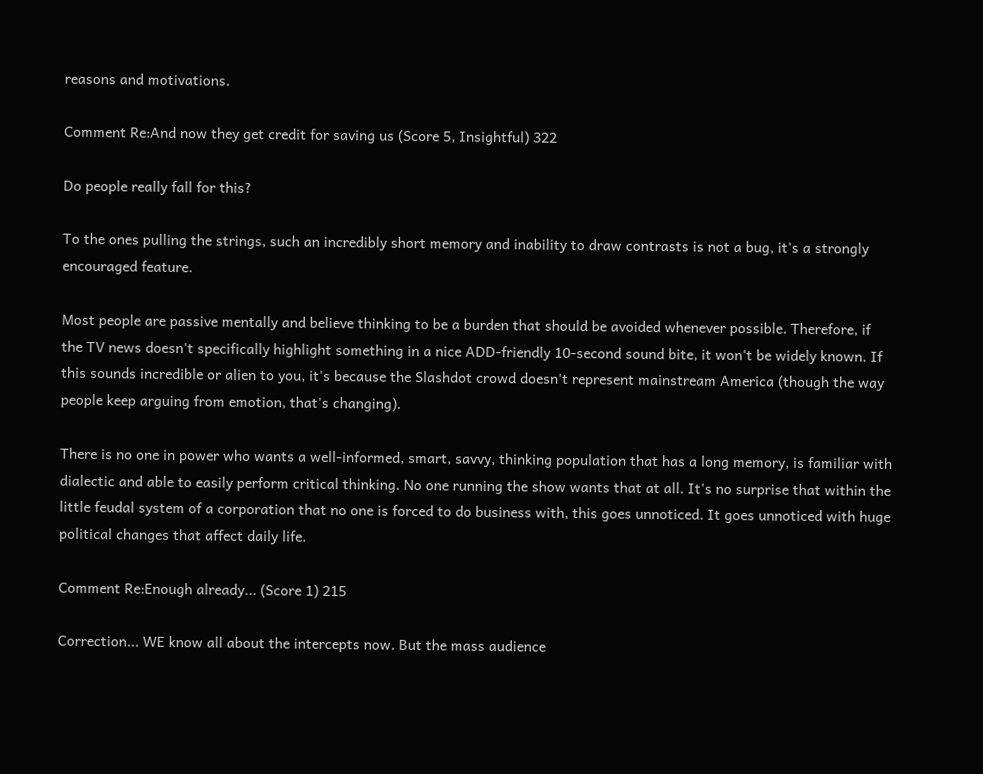reasons and motivations.

Comment Re:And now they get credit for saving us (Score 5, Insightful) 322

Do people really fall for this?

To the ones pulling the strings, such an incredibly short memory and inability to draw contrasts is not a bug, it's a strongly encouraged feature.

Most people are passive mentally and believe thinking to be a burden that should be avoided whenever possible. Therefore, if the TV news doesn't specifically highlight something in a nice ADD-friendly 10-second sound bite, it won't be widely known. If this sounds incredible or alien to you, it's because the Slashdot crowd doesn't represent mainstream America (though the way people keep arguing from emotion, that's changing).

There is no one in power who wants a well-informed, smart, savvy, thinking population that has a long memory, is familiar with dialectic and able to easily perform critical thinking. No one running the show wants that at all. It's no surprise that within the little feudal system of a corporation that no one is forced to do business with, this goes unnoticed. It goes unnoticed with huge political changes that affect daily life.

Comment Re:Enough already... (Score 1) 215

Correction... WE know all about the intercepts now. But the mass audience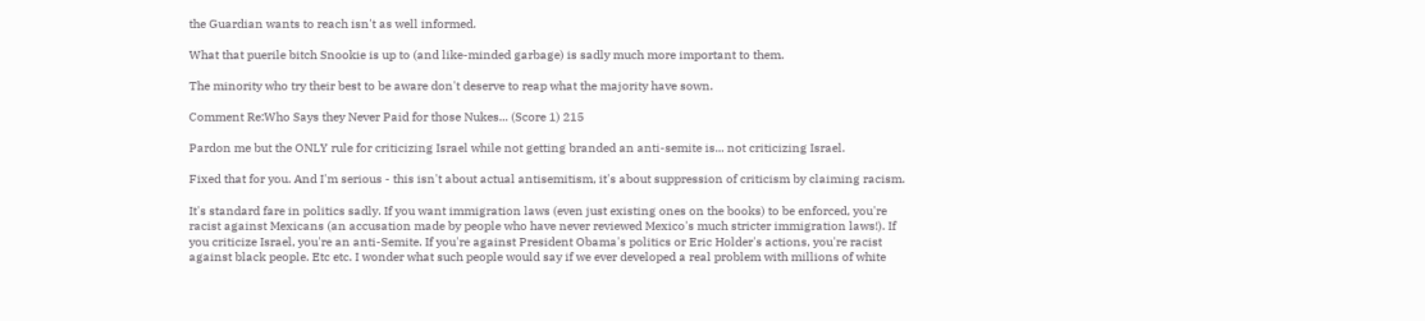the Guardian wants to reach isn't as well informed.

What that puerile bitch Snookie is up to (and like-minded garbage) is sadly much more important to them.

The minority who try their best to be aware don't deserve to reap what the majority have sown.

Comment Re:Who Says they Never Paid for those Nukes... (Score 1) 215

Pardon me but the ONLY rule for criticizing Israel while not getting branded an anti-semite is... not criticizing Israel.

Fixed that for you. And I'm serious - this isn't about actual antisemitism, it's about suppression of criticism by claiming racism.

It's standard fare in politics sadly. If you want immigration laws (even just existing ones on the books) to be enforced, you're racist against Mexicans (an accusation made by people who have never reviewed Mexico's much stricter immigration laws!). If you criticize Israel, you're an anti-Semite. If you're against President Obama's politics or Eric Holder's actions, you're racist against black people. Etc etc. I wonder what such people would say if we ever developed a real problem with millions of white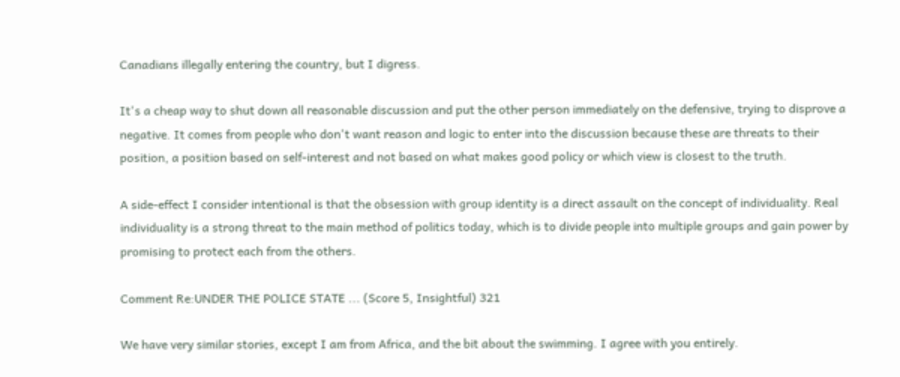Canadians illegally entering the country, but I digress.

It's a cheap way to shut down all reasonable discussion and put the other person immediately on the defensive, trying to disprove a negative. It comes from people who don't want reason and logic to enter into the discussion because these are threats to their position, a position based on self-interest and not based on what makes good policy or which view is closest to the truth.

A side-effect I consider intentional is that the obsession with group identity is a direct assault on the concept of individuality. Real individuality is a strong threat to the main method of politics today, which is to divide people into multiple groups and gain power by promising to protect each from the others.

Comment Re:UNDER THE POLICE STATE ... (Score 5, Insightful) 321

We have very similar stories, except I am from Africa, and the bit about the swimming. I agree with you entirely.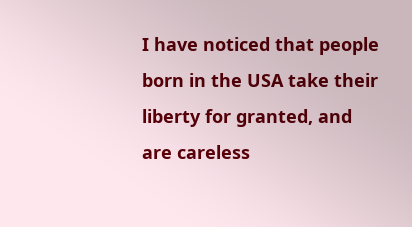I have noticed that people born in the USA take their liberty for granted, and are careless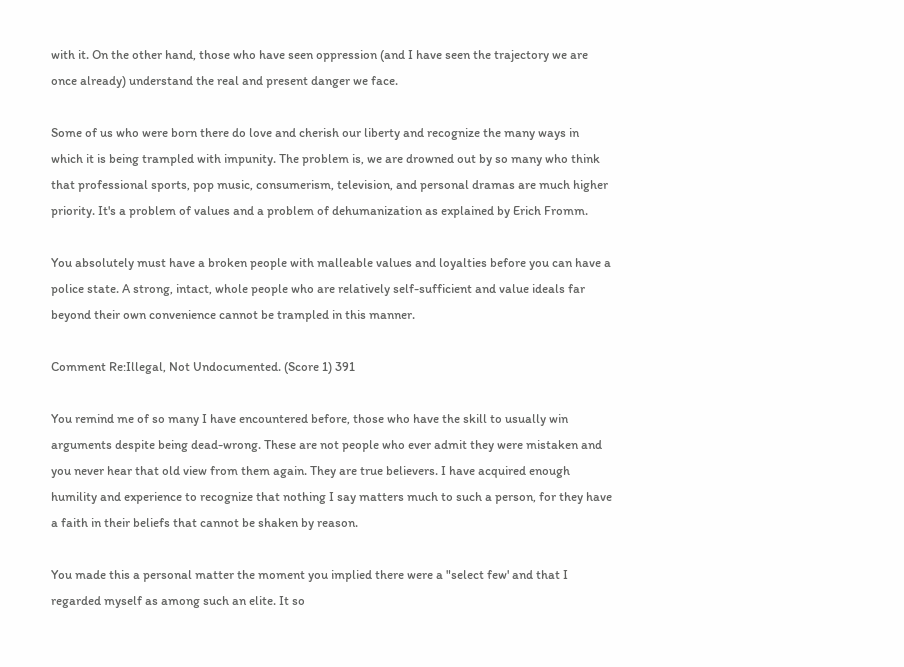with it. On the other hand, those who have seen oppression (and I have seen the trajectory we are once already) understand the real and present danger we face.

Some of us who were born there do love and cherish our liberty and recognize the many ways in which it is being trampled with impunity. The problem is, we are drowned out by so many who think that professional sports, pop music, consumerism, television, and personal dramas are much higher priority. It's a problem of values and a problem of dehumanization as explained by Erich Fromm.

You absolutely must have a broken people with malleable values and loyalties before you can have a police state. A strong, intact, whole people who are relatively self-sufficient and value ideals far beyond their own convenience cannot be trampled in this manner.

Comment Re:Illegal, Not Undocumented. (Score 1) 391

You remind me of so many I have encountered before, those who have the skill to usually win arguments despite being dead-wrong. These are not people who ever admit they were mistaken and you never hear that old view from them again. They are true believers. I have acquired enough humility and experience to recognize that nothing I say matters much to such a person, for they have a faith in their beliefs that cannot be shaken by reason.

You made this a personal matter the moment you implied there were a "select few' and that I regarded myself as among such an elite. It so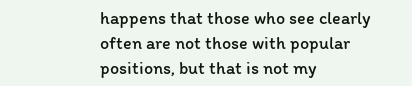happens that those who see clearly often are not those with popular positions, but that is not my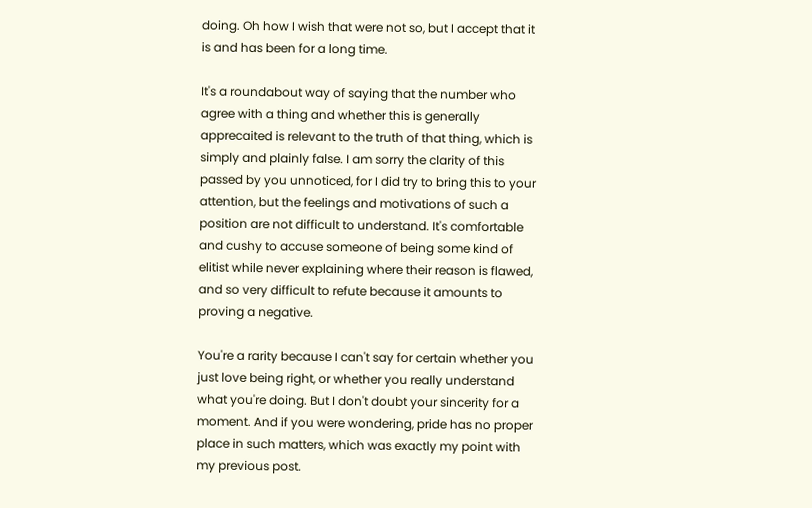doing. Oh how I wish that were not so, but I accept that it is and has been for a long time.

It's a roundabout way of saying that the number who agree with a thing and whether this is generally apprecaited is relevant to the truth of that thing, which is simply and plainly false. I am sorry the clarity of this passed by you unnoticed, for I did try to bring this to your attention, but the feelings and motivations of such a position are not difficult to understand. It's comfortable and cushy to accuse someone of being some kind of elitist while never explaining where their reason is flawed, and so very difficult to refute because it amounts to proving a negative.

You're a rarity because I can't say for certain whether you just love being right, or whether you really understand what you're doing. But I don't doubt your sincerity for a moment. And if you were wondering, pride has no proper place in such matters, which was exactly my point with my previous post.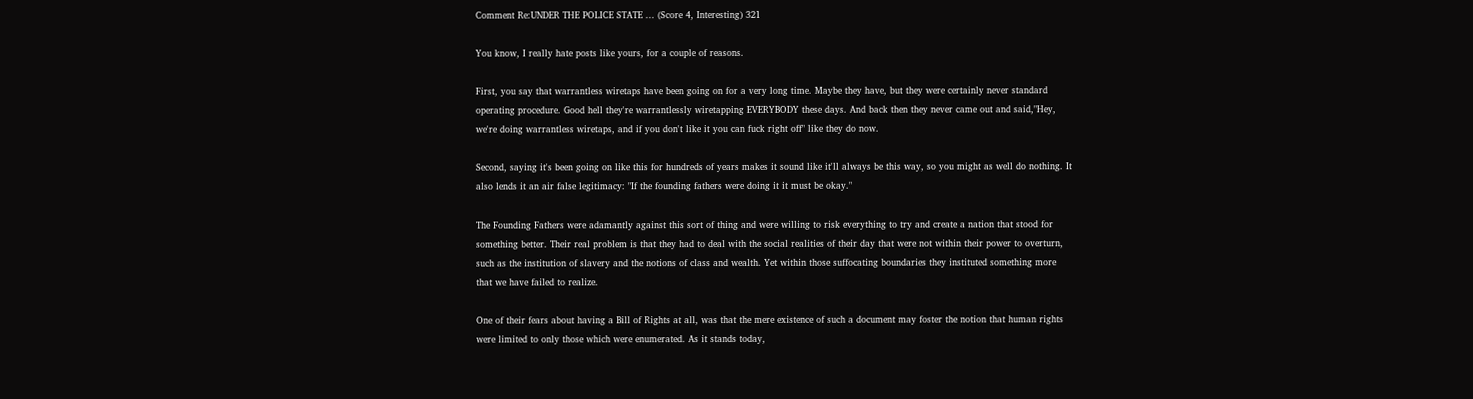Comment Re:UNDER THE POLICE STATE ... (Score 4, Interesting) 321

You know, I really hate posts like yours, for a couple of reasons.

First, you say that warrantless wiretaps have been going on for a very long time. Maybe they have, but they were certainly never standard operating procedure. Good hell they're warrantlessly wiretapping EVERYBODY these days. And back then they never came out and said,"Hey, we're doing warrantless wiretaps, and if you don't like it you can fuck right off" like they do now.

Second, saying it's been going on like this for hundreds of years makes it sound like it'll always be this way, so you might as well do nothing. It also lends it an air false legitimacy: "If the founding fathers were doing it it must be okay."

The Founding Fathers were adamantly against this sort of thing and were willing to risk everything to try and create a nation that stood for something better. Their real problem is that they had to deal with the social realities of their day that were not within their power to overturn, such as the institution of slavery and the notions of class and wealth. Yet within those suffocating boundaries they instituted something more that we have failed to realize.

One of their fears about having a Bill of Rights at all, was that the mere existence of such a document may foster the notion that human rights were limited to only those which were enumerated. As it stands today,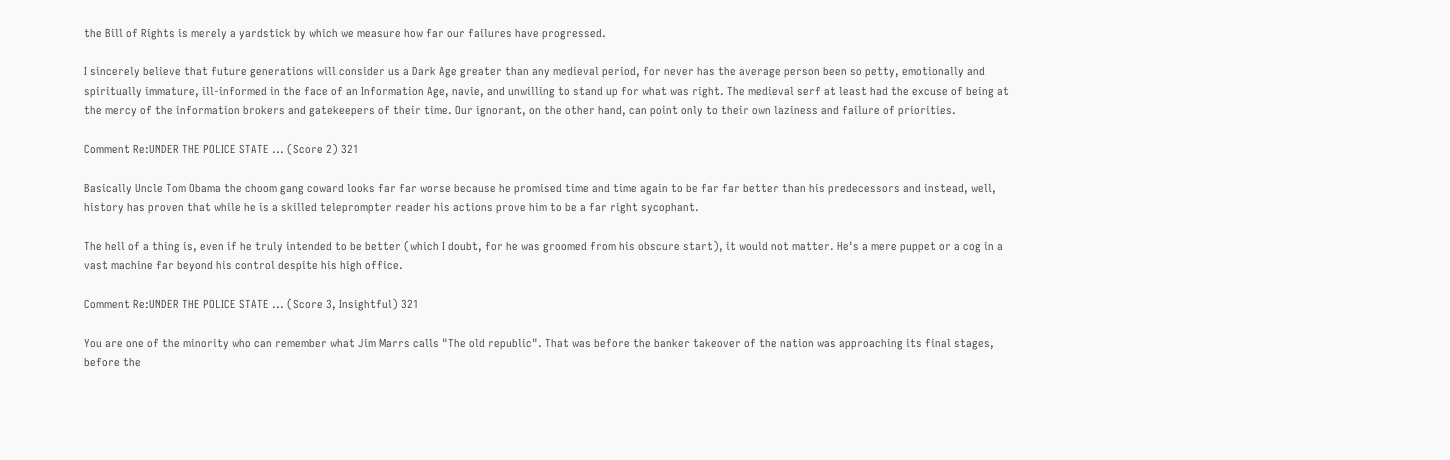the Bill of Rights is merely a yardstick by which we measure how far our failures have progressed.

I sincerely believe that future generations will consider us a Dark Age greater than any medieval period, for never has the average person been so petty, emotionally and spiritually immature, ill-informed in the face of an Information Age, navie, and unwilling to stand up for what was right. The medieval serf at least had the excuse of being at the mercy of the information brokers and gatekeepers of their time. Our ignorant, on the other hand, can point only to their own laziness and failure of priorities.

Comment Re:UNDER THE POLICE STATE ... (Score 2) 321

Basically Uncle Tom Obama the choom gang coward looks far far worse because he promised time and time again to be far far better than his predecessors and instead, well, history has proven that while he is a skilled teleprompter reader his actions prove him to be a far right sycophant.

The hell of a thing is, even if he truly intended to be better (which I doubt, for he was groomed from his obscure start), it would not matter. He's a mere puppet or a cog in a vast machine far beyond his control despite his high office.

Comment Re:UNDER THE POLICE STATE ... (Score 3, Insightful) 321

You are one of the minority who can remember what Jim Marrs calls "The old republic". That was before the banker takeover of the nation was approaching its final stages, before the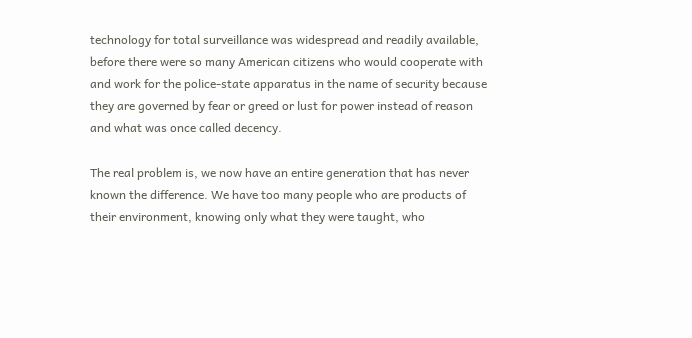technology for total surveillance was widespread and readily available, before there were so many American citizens who would cooperate with and work for the police-state apparatus in the name of security because they are governed by fear or greed or lust for power instead of reason and what was once called decency.

The real problem is, we now have an entire generation that has never known the difference. We have too many people who are products of their environment, knowing only what they were taught, who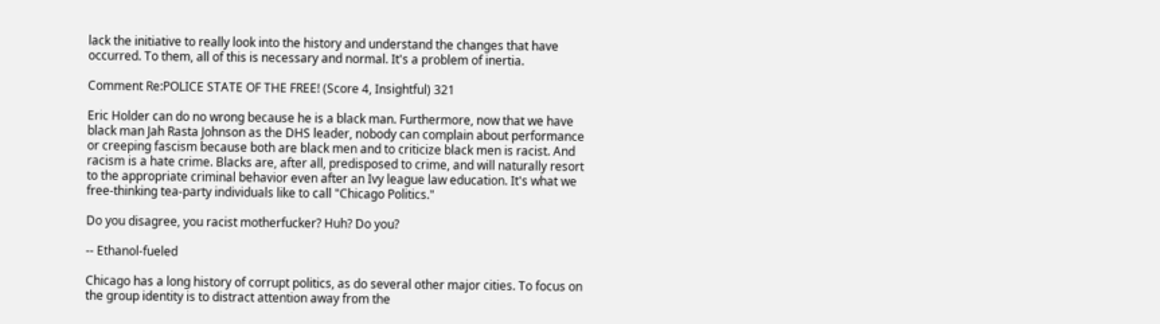lack the initiative to really look into the history and understand the changes that have occurred. To them, all of this is necessary and normal. It's a problem of inertia.

Comment Re:POLICE STATE OF THE FREE! (Score 4, Insightful) 321

Eric Holder can do no wrong because he is a black man. Furthermore, now that we have black man Jah Rasta Johnson as the DHS leader, nobody can complain about performance or creeping fascism because both are black men and to criticize black men is racist. And racism is a hate crime. Blacks are, after all, predisposed to crime, and will naturally resort to the appropriate criminal behavior even after an Ivy league law education. It's what we free-thinking tea-party individuals like to call "Chicago Politics."

Do you disagree, you racist motherfucker? Huh? Do you?

-- Ethanol-fueled

Chicago has a long history of corrupt politics, as do several other major cities. To focus on the group identity is to distract attention away from the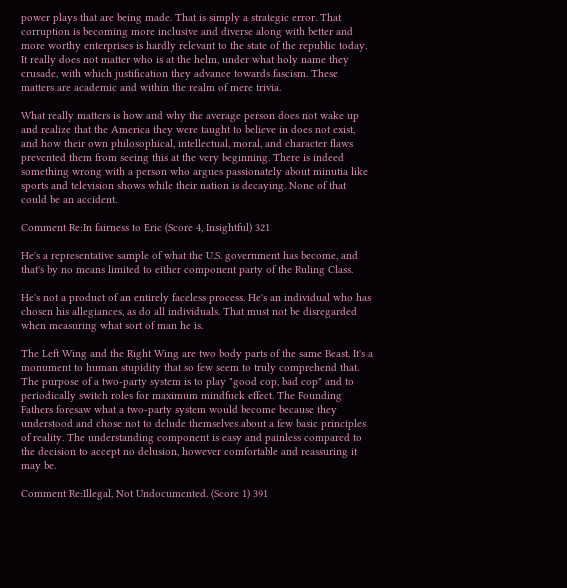power plays that are being made. That is simply a strategic error. That corruption is becoming more inclusive and diverse along with better and more worthy enterprises is hardly relevant to the state of the republic today. It really does not matter who is at the helm, under what holy name they crusade, with which justification they advance towards fascism. These matters are academic and within the realm of mere trivia.

What really matters is how and why the average person does not wake up and realize that the America they were taught to believe in does not exist, and how their own philosophical, intellectual, moral, and character flaws prevented them from seeing this at the very beginning. There is indeed something wrong with a person who argues passionately about minutia like sports and television shows while their nation is decaying. None of that could be an accident.

Comment Re:In fairness to Eric (Score 4, Insightful) 321

He's a representative sample of what the U.S. government has become, and that's by no means limited to either component party of the Ruling Class.

He's not a product of an entirely faceless process. He's an individual who has chosen his allegiances, as do all individuals. That must not be disregarded when measuring what sort of man he is.

The Left Wing and the Right Wing are two body parts of the same Beast. It's a monument to human stupidity that so few seem to truly comprehend that. The purpose of a two-party system is to play "good cop, bad cop" and to periodically switch roles for maximum mindfuck effect. The Founding Fathers foresaw what a two-party system would become because they understood and chose not to delude themselves about a few basic principles of reality. The understanding component is easy and painless compared to the decision to accept no delusion, however comfortable and reassuring it may be.

Comment Re:Illegal, Not Undocumented. (Score 1) 391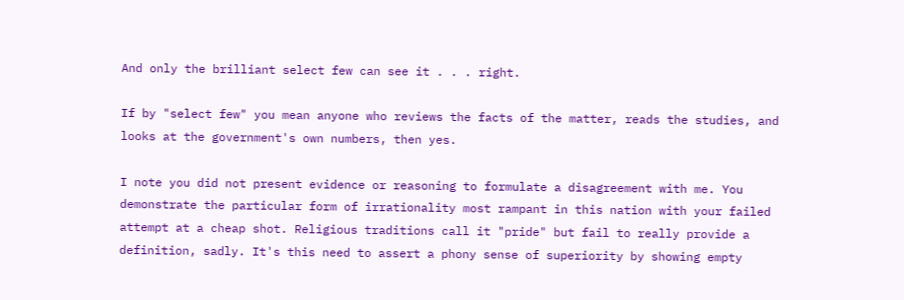And only the brilliant select few can see it . . . right.

If by "select few" you mean anyone who reviews the facts of the matter, reads the studies, and looks at the government's own numbers, then yes.

I note you did not present evidence or reasoning to formulate a disagreement with me. You demonstrate the particular form of irrationality most rampant in this nation with your failed attempt at a cheap shot. Religious traditions call it "pride" but fail to really provide a definition, sadly. It's this need to assert a phony sense of superiority by showing empty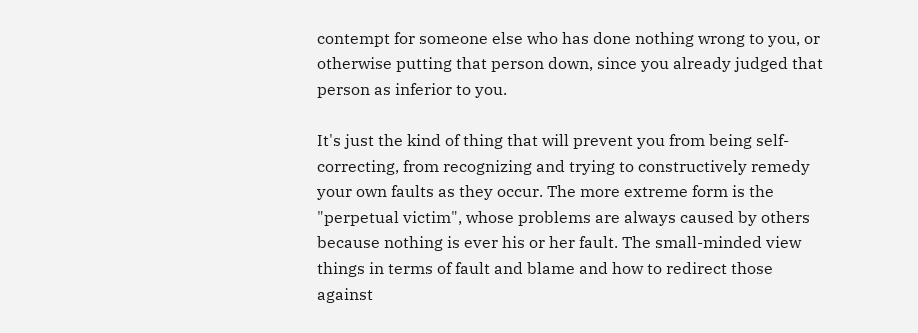contempt for someone else who has done nothing wrong to you, or otherwise putting that person down, since you already judged that person as inferior to you.

It's just the kind of thing that will prevent you from being self-correcting, from recognizing and trying to constructively remedy your own faults as they occur. The more extreme form is the "perpetual victim", whose problems are always caused by others because nothing is ever his or her fault. The small-minded view things in terms of fault and blame and how to redirect those against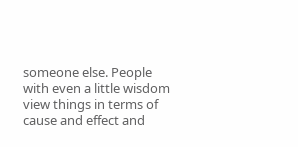someone else. People with even a little wisdom view things in terms of cause and effect and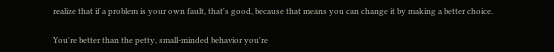realize that if a problem is your own fault, that's good, because that means you can change it by making a better choice.

You're better than the petty, small-minded behavior you're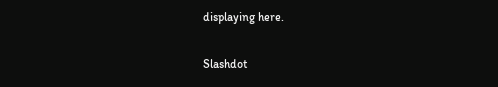displaying here.

Slashdot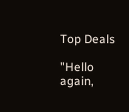Top Deals

"Hello again,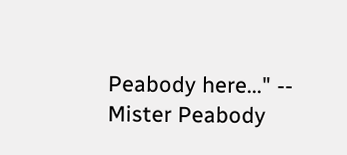Peabody here..." -- Mister Peabody